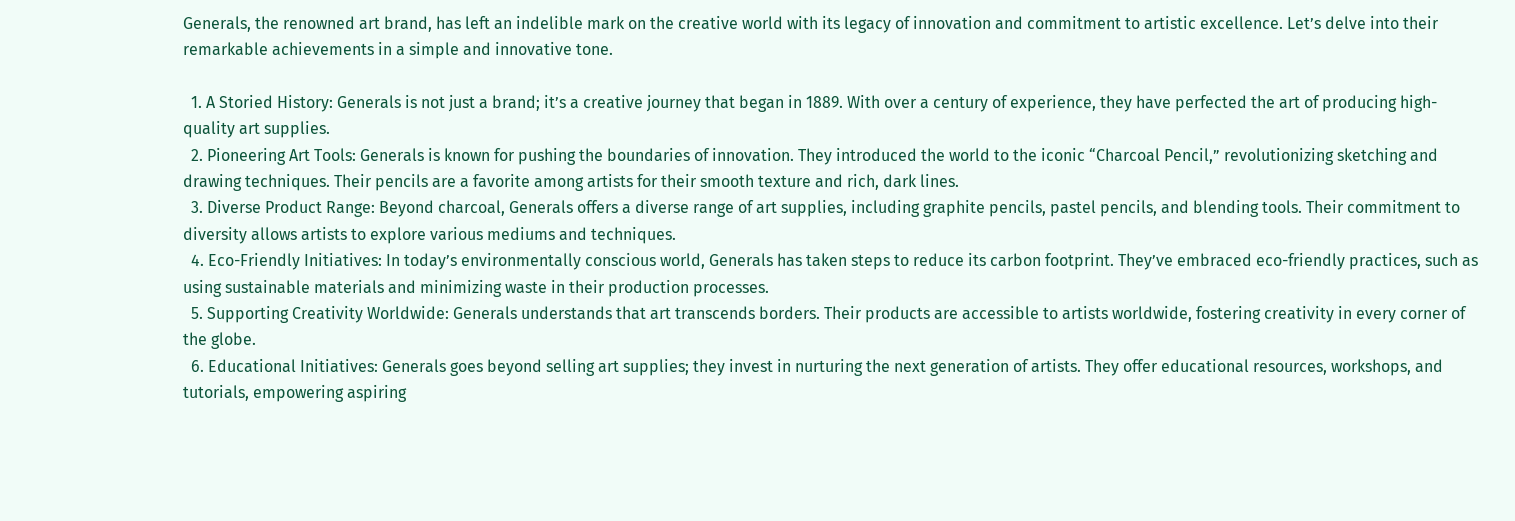Generals, the renowned art brand, has left an indelible mark on the creative world with its legacy of innovation and commitment to artistic excellence. Let’s delve into their remarkable achievements in a simple and innovative tone.

  1. A Storied History: Generals is not just a brand; it’s a creative journey that began in 1889. With over a century of experience, they have perfected the art of producing high-quality art supplies.
  2. Pioneering Art Tools: Generals is known for pushing the boundaries of innovation. They introduced the world to the iconic “Charcoal Pencil,” revolutionizing sketching and drawing techniques. Their pencils are a favorite among artists for their smooth texture and rich, dark lines.
  3. Diverse Product Range: Beyond charcoal, Generals offers a diverse range of art supplies, including graphite pencils, pastel pencils, and blending tools. Their commitment to diversity allows artists to explore various mediums and techniques.
  4. Eco-Friendly Initiatives: In today’s environmentally conscious world, Generals has taken steps to reduce its carbon footprint. They’ve embraced eco-friendly practices, such as using sustainable materials and minimizing waste in their production processes.
  5. Supporting Creativity Worldwide: Generals understands that art transcends borders. Their products are accessible to artists worldwide, fostering creativity in every corner of the globe.
  6. Educational Initiatives: Generals goes beyond selling art supplies; they invest in nurturing the next generation of artists. They offer educational resources, workshops, and tutorials, empowering aspiring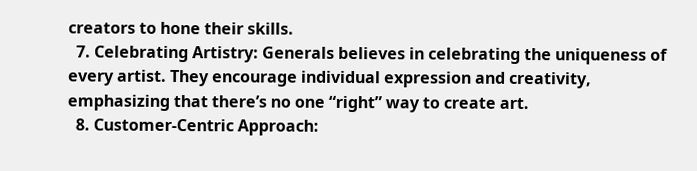creators to hone their skills.
  7. Celebrating Artistry: Generals believes in celebrating the uniqueness of every artist. They encourage individual expression and creativity, emphasizing that there’s no one “right” way to create art.
  8. Customer-Centric Approach: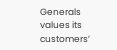Generals values its customers’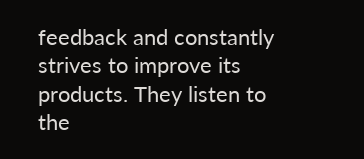feedback and constantly strives to improve its products. They listen to the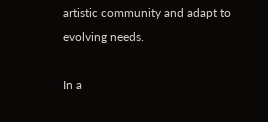artistic community and adapt to evolving needs.

In a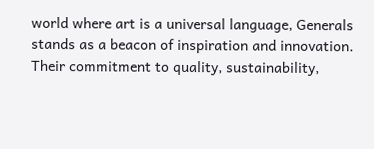world where art is a universal language, Generals stands as a beacon of inspiration and innovation. Their commitment to quality, sustainability,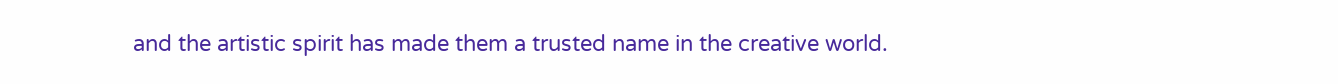and the artistic spirit has made them a trusted name in the creative world.